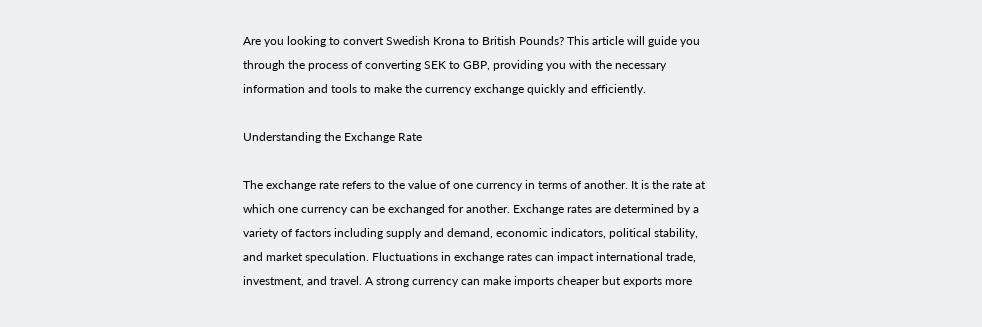Are you looking to convert Swedish Krona to British Pounds? This article will guide you through the process of converting SEK to GBP, providing you with the necessary information and tools to make the currency exchange quickly and efficiently.

Understanding the Exchange Rate

The exchange rate refers to the value of one currency in terms of another. It is the rate at which one currency can be exchanged for another. Exchange rates are determined by a variety of factors including supply and demand, economic indicators, political stability, and market speculation. Fluctuations in exchange rates can impact international trade, investment, and travel. A strong currency can make imports cheaper but exports more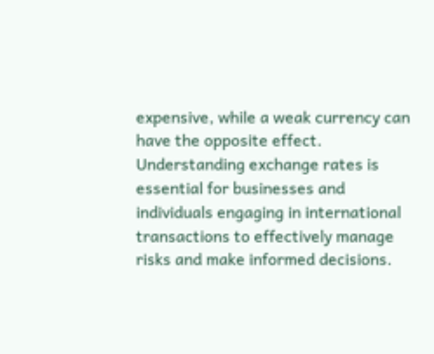expensive, while a weak currency can have the opposite effect. Understanding exchange rates is essential for businesses and individuals engaging in international transactions to effectively manage risks and make informed decisions.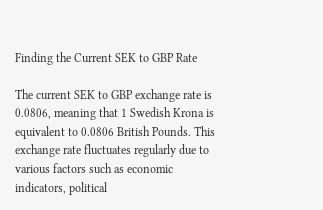Finding the Current SEK to GBP Rate

The current SEK to GBP exchange rate is 0.0806, meaning that 1 Swedish Krona is equivalent to 0.0806 British Pounds. This exchange rate fluctuates regularly due to various factors such as economic indicators, political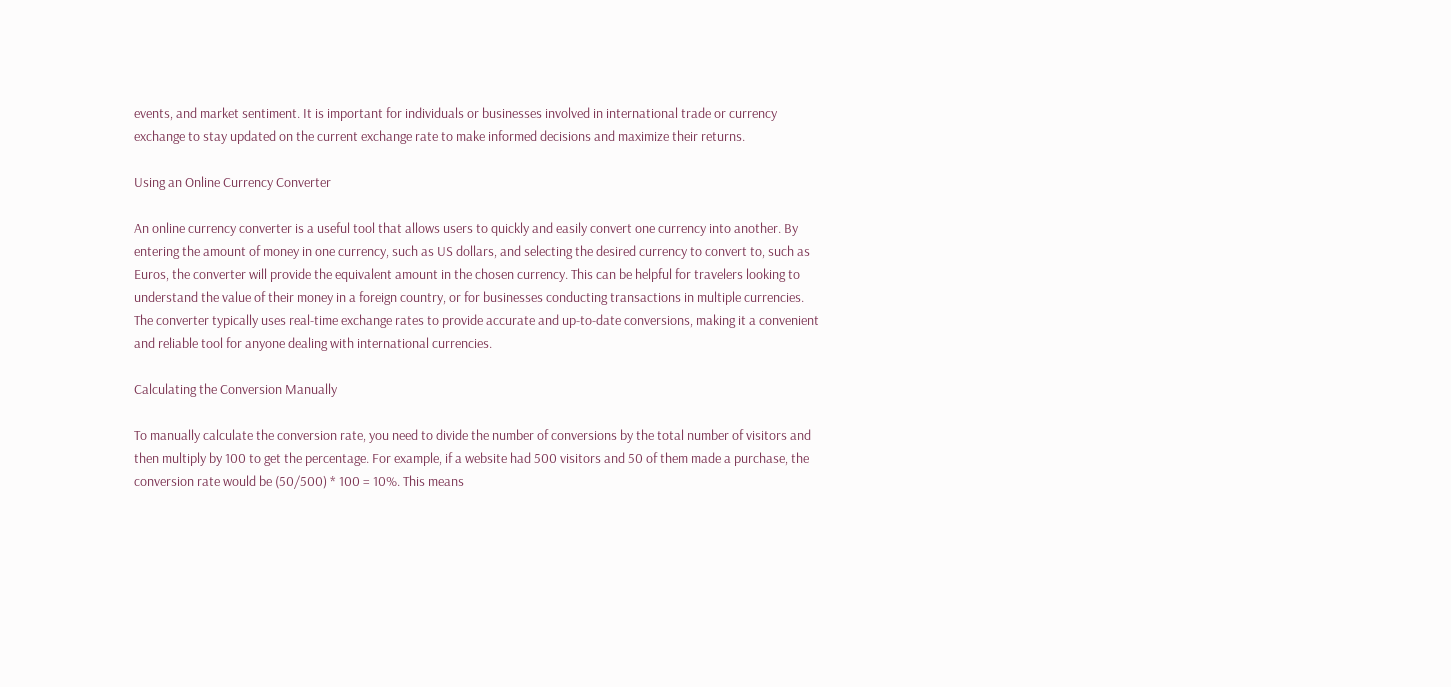events, and market sentiment. It is important for individuals or businesses involved in international trade or currency exchange to stay updated on the current exchange rate to make informed decisions and maximize their returns.

Using an Online Currency Converter

An online currency converter is a useful tool that allows users to quickly and easily convert one currency into another. By entering the amount of money in one currency, such as US dollars, and selecting the desired currency to convert to, such as Euros, the converter will provide the equivalent amount in the chosen currency. This can be helpful for travelers looking to understand the value of their money in a foreign country, or for businesses conducting transactions in multiple currencies. The converter typically uses real-time exchange rates to provide accurate and up-to-date conversions, making it a convenient and reliable tool for anyone dealing with international currencies.

Calculating the Conversion Manually

To manually calculate the conversion rate, you need to divide the number of conversions by the total number of visitors and then multiply by 100 to get the percentage. For example, if a website had 500 visitors and 50 of them made a purchase, the conversion rate would be (50/500) * 100 = 10%. This means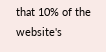that 10% of the website's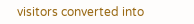visitors converted into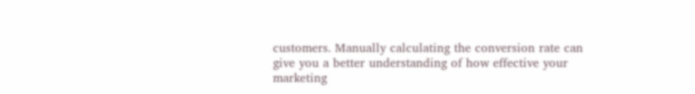customers. Manually calculating the conversion rate can give you a better understanding of how effective your marketing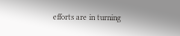efforts are in turning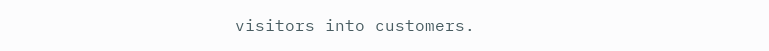visitors into customers.